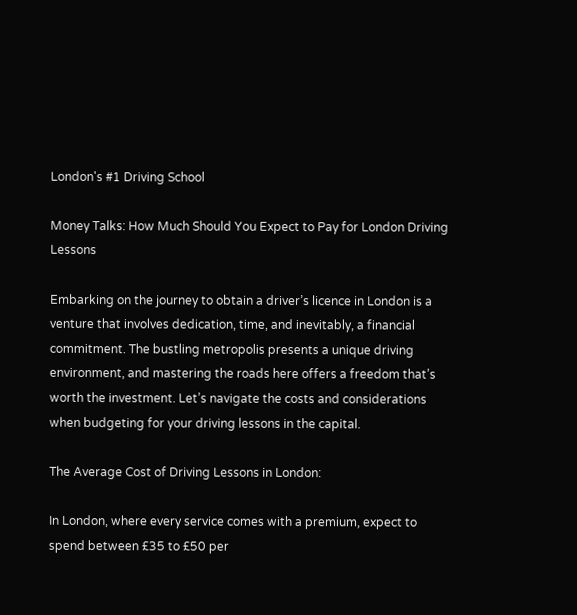London's #1 Driving School

Money Talks: How Much Should You Expect to Pay for London Driving Lessons

Embarking on the journey to obtain a driver’s licence in London is a venture that involves dedication, time, and inevitably, a financial commitment. The bustling metropolis presents a unique driving environment, and mastering the roads here offers a freedom that’s worth the investment. Let’s navigate the costs and considerations when budgeting for your driving lessons in the capital.

The Average Cost of Driving Lessons in London:

In London, where every service comes with a premium, expect to spend between £35 to £50 per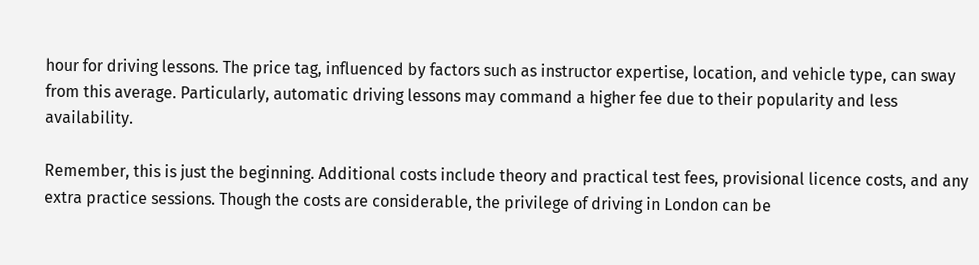hour for driving lessons. The price tag, influenced by factors such as instructor expertise, location, and vehicle type, can sway from this average. Particularly, automatic driving lessons may command a higher fee due to their popularity and less availability.

Remember, this is just the beginning. Additional costs include theory and practical test fees, provisional licence costs, and any extra practice sessions. Though the costs are considerable, the privilege of driving in London can be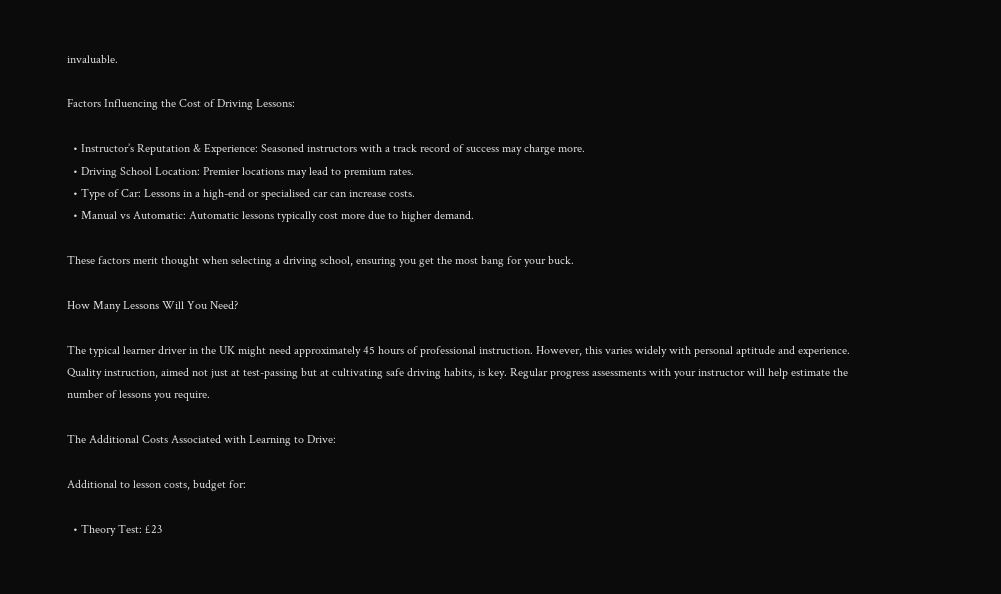invaluable.

Factors Influencing the Cost of Driving Lessons:

  • Instructor’s Reputation & Experience: Seasoned instructors with a track record of success may charge more.
  • Driving School Location: Premier locations may lead to premium rates.
  • Type of Car: Lessons in a high-end or specialised car can increase costs.
  • Manual vs Automatic: Automatic lessons typically cost more due to higher demand.

These factors merit thought when selecting a driving school, ensuring you get the most bang for your buck.

How Many Lessons Will You Need?

The typical learner driver in the UK might need approximately 45 hours of professional instruction. However, this varies widely with personal aptitude and experience. Quality instruction, aimed not just at test-passing but at cultivating safe driving habits, is key. Regular progress assessments with your instructor will help estimate the number of lessons you require.

The Additional Costs Associated with Learning to Drive:

Additional to lesson costs, budget for:

  • Theory Test: £23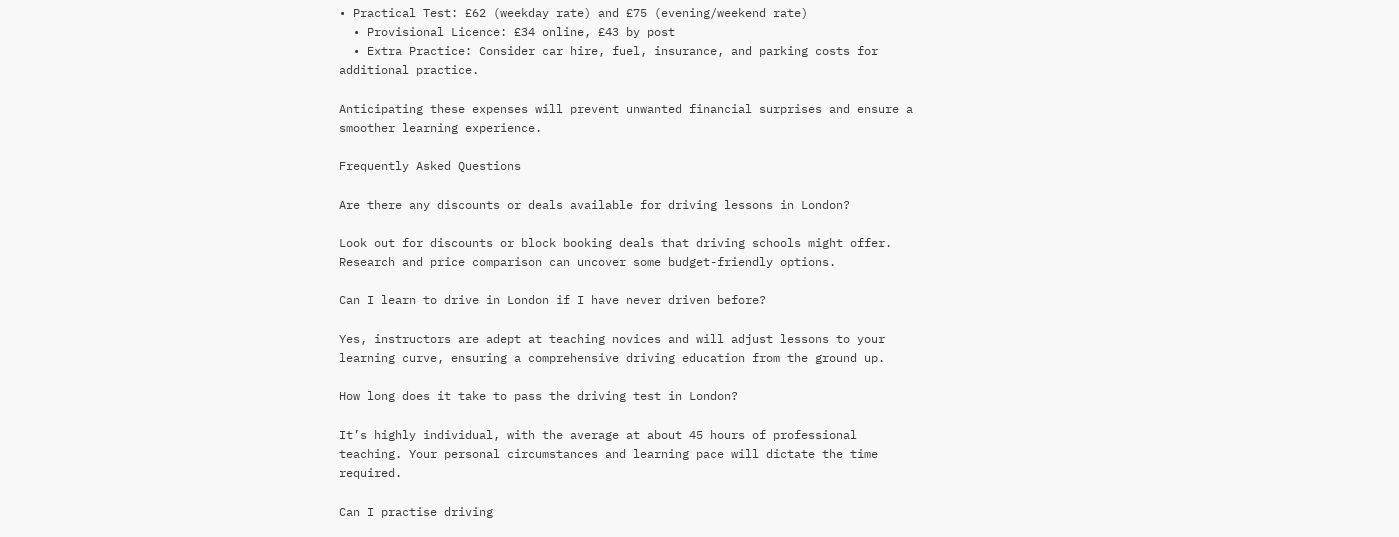• Practical Test: £62 (weekday rate) and £75 (evening/weekend rate)
  • Provisional Licence: £34 online, £43 by post
  • Extra Practice: Consider car hire, fuel, insurance, and parking costs for additional practice.

Anticipating these expenses will prevent unwanted financial surprises and ensure a smoother learning experience.

Frequently Asked Questions

Are there any discounts or deals available for driving lessons in London?

Look out for discounts or block booking deals that driving schools might offer. Research and price comparison can uncover some budget-friendly options.

Can I learn to drive in London if I have never driven before?

Yes, instructors are adept at teaching novices and will adjust lessons to your learning curve, ensuring a comprehensive driving education from the ground up.

How long does it take to pass the driving test in London?

It’s highly individual, with the average at about 45 hours of professional teaching. Your personal circumstances and learning pace will dictate the time required.

Can I practise driving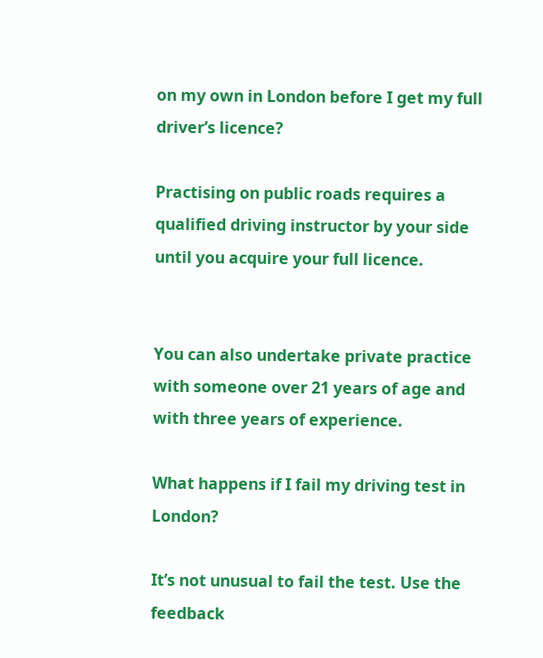on my own in London before I get my full driver’s licence?

Practising on public roads requires a qualified driving instructor by your side until you acquire your full licence.


You can also undertake private practice with someone over 21 years of age and with three years of experience.

What happens if I fail my driving test in London?

It’s not unusual to fail the test. Use the feedback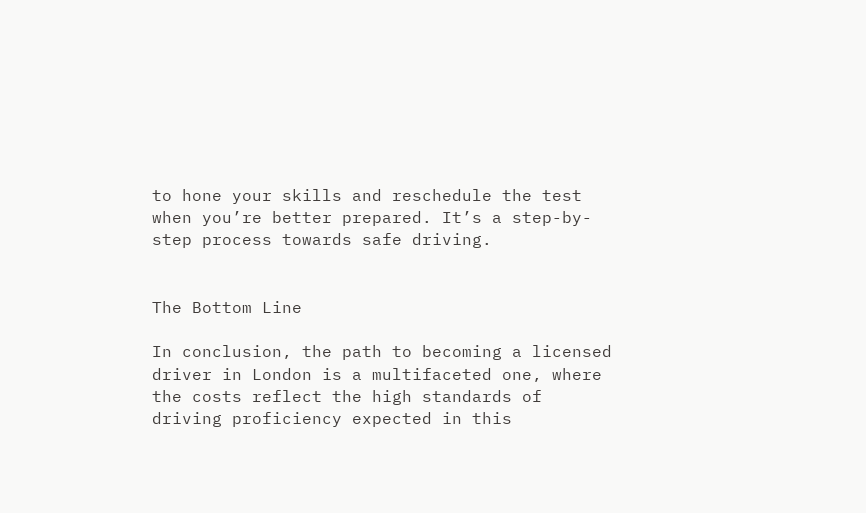to hone your skills and reschedule the test when you’re better prepared. It’s a step-by-step process towards safe driving.


The Bottom Line

In conclusion, the path to becoming a licensed driver in London is a multifaceted one, where the costs reflect the high standards of driving proficiency expected in this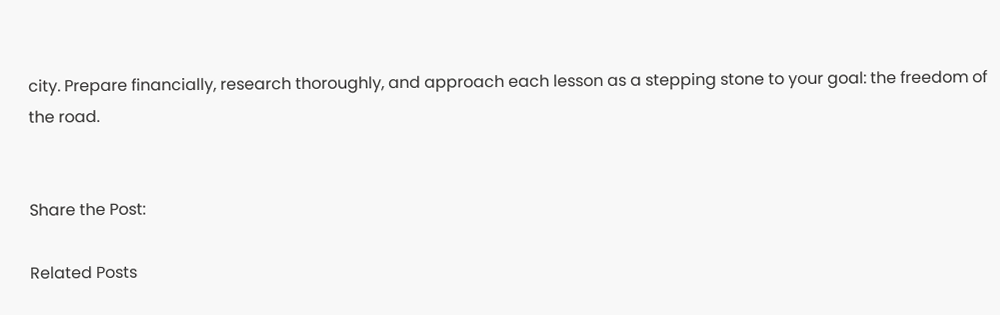city. Prepare financially, research thoroughly, and approach each lesson as a stepping stone to your goal: the freedom of the road.


Share the Post:

Related Posts